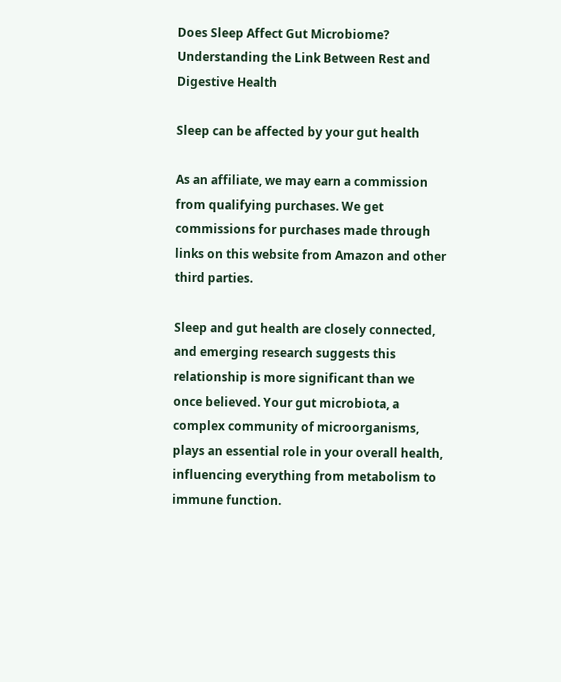Does Sleep Affect Gut Microbiome? Understanding the Link Between Rest and Digestive Health

Sleep can be affected by your gut health

As an affiliate, we may earn a commission from qualifying purchases. We get commissions for purchases made through links on this website from Amazon and other third parties.

Sleep and gut health are closely connected, and emerging research suggests this relationship is more significant than we once believed. Your gut microbiota, a complex community of microorganisms, plays an essential role in your overall health, influencing everything from metabolism to immune function.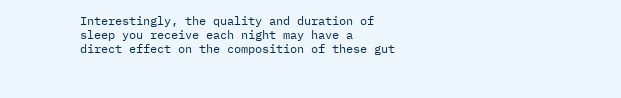Interestingly, the quality and duration of sleep you receive each night may have a direct effect on the composition of these gut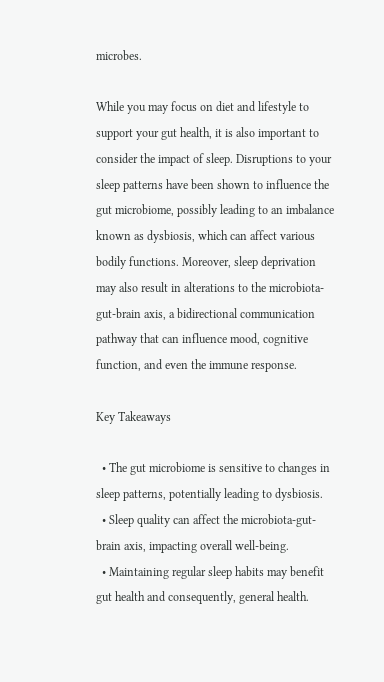microbes.

While you may focus on diet and lifestyle to support your gut health, it is also important to consider the impact of sleep. Disruptions to your sleep patterns have been shown to influence the gut microbiome, possibly leading to an imbalance known as dysbiosis, which can affect various bodily functions. Moreover, sleep deprivation may also result in alterations to the microbiota-gut-brain axis, a bidirectional communication pathway that can influence mood, cognitive function, and even the immune response.

Key Takeaways

  • The gut microbiome is sensitive to changes in sleep patterns, potentially leading to dysbiosis.
  • Sleep quality can affect the microbiota-gut-brain axis, impacting overall well-being.
  • Maintaining regular sleep habits may benefit gut health and consequently, general health.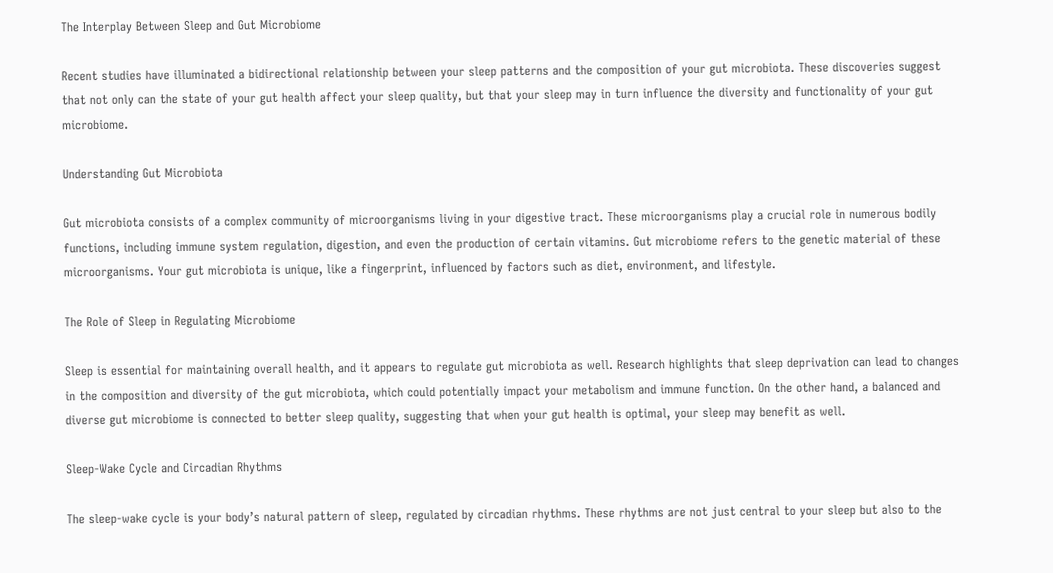The Interplay Between Sleep and Gut Microbiome

Recent studies have illuminated a bidirectional relationship between your sleep patterns and the composition of your gut microbiota. These discoveries suggest that not only can the state of your gut health affect your sleep quality, but that your sleep may in turn influence the diversity and functionality of your gut microbiome.

Understanding Gut Microbiota

Gut microbiota consists of a complex community of microorganisms living in your digestive tract. These microorganisms play a crucial role in numerous bodily functions, including immune system regulation, digestion, and even the production of certain vitamins. Gut microbiome refers to the genetic material of these microorganisms. Your gut microbiota is unique, like a fingerprint, influenced by factors such as diet, environment, and lifestyle.

The Role of Sleep in Regulating Microbiome

Sleep is essential for maintaining overall health, and it appears to regulate gut microbiota as well. Research highlights that sleep deprivation can lead to changes in the composition and diversity of the gut microbiota, which could potentially impact your metabolism and immune function. On the other hand, a balanced and diverse gut microbiome is connected to better sleep quality, suggesting that when your gut health is optimal, your sleep may benefit as well.

Sleep-Wake Cycle and Circadian Rhythms

The sleep-wake cycle is your body’s natural pattern of sleep, regulated by circadian rhythms. These rhythms are not just central to your sleep but also to the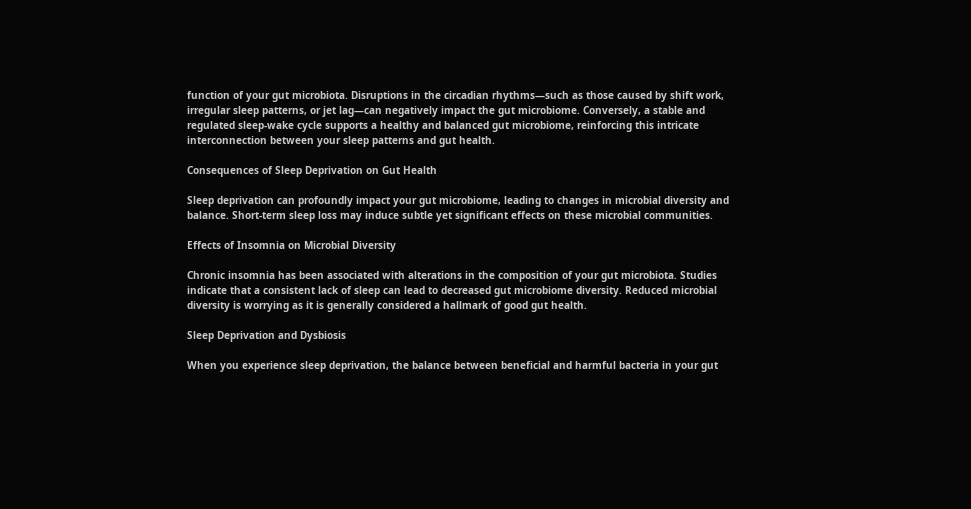function of your gut microbiota. Disruptions in the circadian rhythms—such as those caused by shift work, irregular sleep patterns, or jet lag—can negatively impact the gut microbiome. Conversely, a stable and regulated sleep-wake cycle supports a healthy and balanced gut microbiome, reinforcing this intricate interconnection between your sleep patterns and gut health.

Consequences of Sleep Deprivation on Gut Health

Sleep deprivation can profoundly impact your gut microbiome, leading to changes in microbial diversity and balance. Short-term sleep loss may induce subtle yet significant effects on these microbial communities.

Effects of Insomnia on Microbial Diversity

Chronic insomnia has been associated with alterations in the composition of your gut microbiota. Studies indicate that a consistent lack of sleep can lead to decreased gut microbiome diversity. Reduced microbial diversity is worrying as it is generally considered a hallmark of good gut health.

Sleep Deprivation and Dysbiosis

When you experience sleep deprivation, the balance between beneficial and harmful bacteria in your gut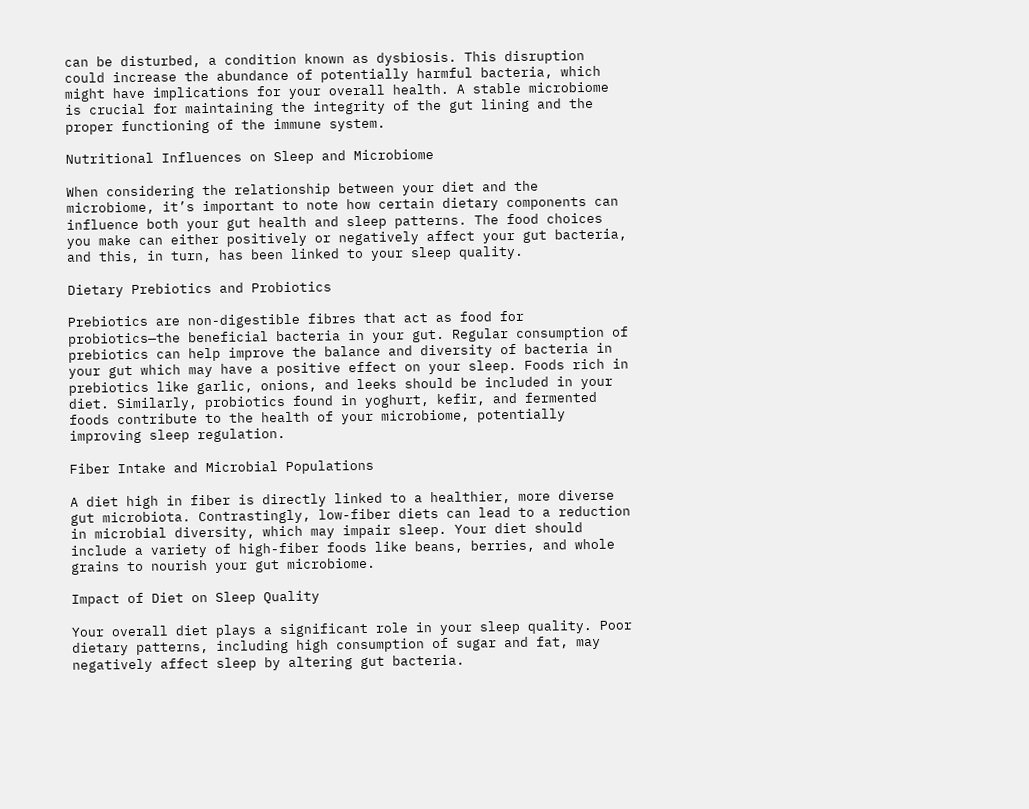can be disturbed, a condition known as dysbiosis. This disruption could increase the abundance of potentially harmful bacteria, which might have implications for your overall health. A stable microbiome is crucial for maintaining the integrity of the gut lining and the proper functioning of the immune system.

Nutritional Influences on Sleep and Microbiome

When considering the relationship between your diet and the microbiome, it’s important to note how certain dietary components can influence both your gut health and sleep patterns. The food choices you make can either positively or negatively affect your gut bacteria, and this, in turn, has been linked to your sleep quality.

Dietary Prebiotics and Probiotics

Prebiotics are non-digestible fibres that act as food for probiotics—the beneficial bacteria in your gut. Regular consumption of prebiotics can help improve the balance and diversity of bacteria in your gut which may have a positive effect on your sleep. Foods rich in prebiotics like garlic, onions, and leeks should be included in your diet. Similarly, probiotics found in yoghurt, kefir, and fermented foods contribute to the health of your microbiome, potentially improving sleep regulation.

Fiber Intake and Microbial Populations

A diet high in fiber is directly linked to a healthier, more diverse gut microbiota. Contrastingly, low-fiber diets can lead to a reduction in microbial diversity, which may impair sleep. Your diet should include a variety of high-fiber foods like beans, berries, and whole grains to nourish your gut microbiome.

Impact of Diet on Sleep Quality

Your overall diet plays a significant role in your sleep quality. Poor dietary patterns, including high consumption of sugar and fat, may negatively affect sleep by altering gut bacteria.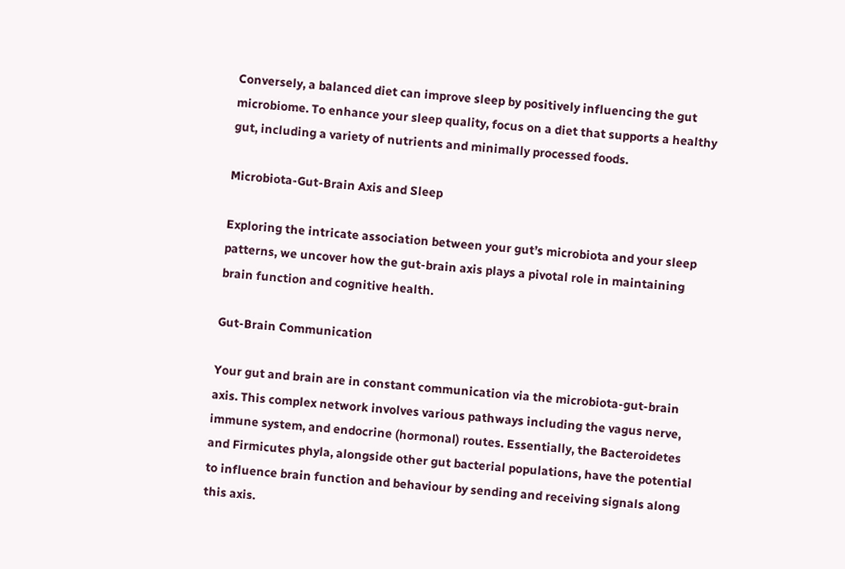Conversely, a balanced diet can improve sleep by positively influencing the gut microbiome. To enhance your sleep quality, focus on a diet that supports a healthy gut, including a variety of nutrients and minimally processed foods.

Microbiota-Gut-Brain Axis and Sleep

Exploring the intricate association between your gut’s microbiota and your sleep patterns, we uncover how the gut-brain axis plays a pivotal role in maintaining brain function and cognitive health.

Gut-Brain Communication

Your gut and brain are in constant communication via the microbiota-gut-brain axis. This complex network involves various pathways including the vagus nerve, immune system, and endocrine (hormonal) routes. Essentially, the Bacteroidetes and Firmicutes phyla, alongside other gut bacterial populations, have the potential to influence brain function and behaviour by sending and receiving signals along this axis.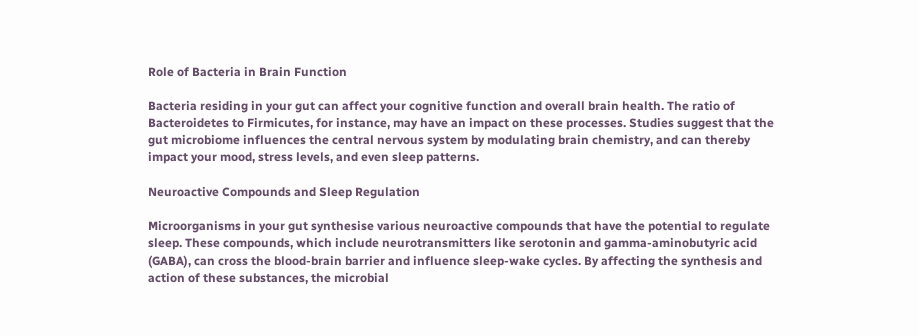Role of Bacteria in Brain Function

Bacteria residing in your gut can affect your cognitive function and overall brain health. The ratio of Bacteroidetes to Firmicutes, for instance, may have an impact on these processes. Studies suggest that the gut microbiome influences the central nervous system by modulating brain chemistry, and can thereby impact your mood, stress levels, and even sleep patterns.

Neuroactive Compounds and Sleep Regulation

Microorganisms in your gut synthesise various neuroactive compounds that have the potential to regulate sleep. These compounds, which include neurotransmitters like serotonin and gamma-aminobutyric acid (GABA), can cross the blood-brain barrier and influence sleep-wake cycles. By affecting the synthesis and action of these substances, the microbial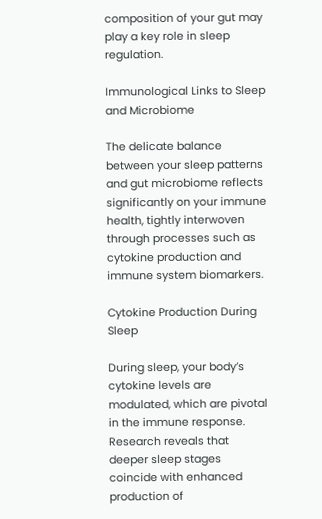composition of your gut may play a key role in sleep regulation.

Immunological Links to Sleep and Microbiome

The delicate balance between your sleep patterns and gut microbiome reflects significantly on your immune health, tightly interwoven through processes such as cytokine production and immune system biomarkers.

Cytokine Production During Sleep

During sleep, your body’s cytokine levels are modulated, which are pivotal in the immune response. Research reveals that deeper sleep stages coincide with enhanced production of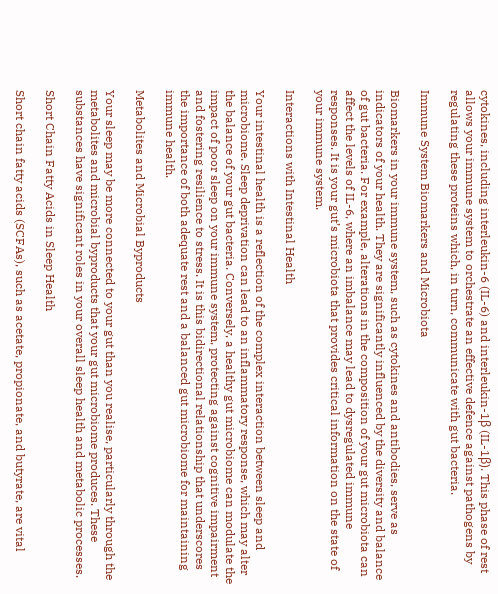cytokines, including interleukin-6 (IL-6) and interleukin-1β (IL-1β). This phase of rest allows your immune system to orchestrate an effective defence against pathogens by regulating these proteins which, in turn, communicate with gut bacteria.

Immune System Biomarkers and Microbiota

Biomarkers in your immune system, such as cytokines and antibodies, serve as indicators of your health. They are significantly influenced by the diversity and balance of gut bacteria. For example, alterations in the composition of your gut microbiota can affect the levels of IL-6, where an imbalance may lead to dysregulated immune responses. It is your gut’s microbiota that provides critical information on the state of your immune system.

Interactions with Intestinal Health

Your intestinal health is a reflection of the complex interaction between sleep and microbiome. Sleep deprivation can lead to an inflammatory response, which may alter the balance of your gut bacteria. Conversely, a healthy gut microbiome can modulate the impact of poor sleep on your immune system, protecting against cognitive impairment and fostering resilience to stress. It is this bidirectional relationship that underscores the importance of both adequate rest and a balanced gut microbiome for maintaining immune health.

Metabolites and Microbial Byproducts

Your sleep may be more connected to your gut than you realise, particularly through the metabolites and microbial byproducts that your gut microbiome produces. These substances have significant roles in your overall sleep health and metabolic processes.

Short Chain Fatty Acids in Sleep Health

Short chain fatty acids (SCFAs), such as acetate, propionate, and butyrate, are vital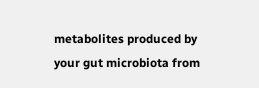metabolites produced by your gut microbiota from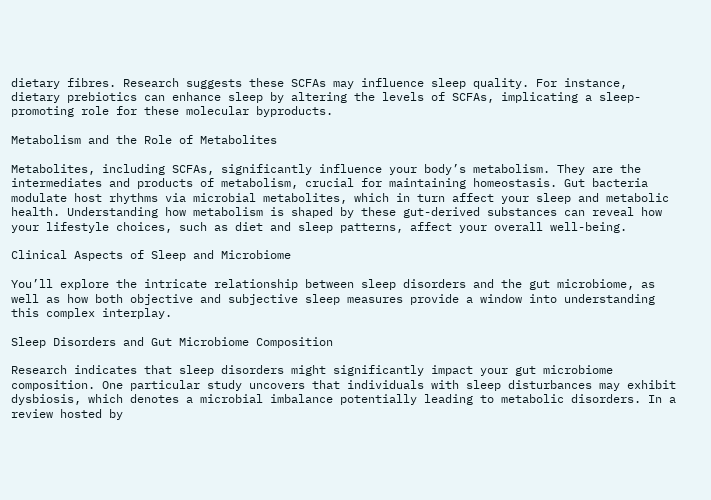dietary fibres. Research suggests these SCFAs may influence sleep quality. For instance, dietary prebiotics can enhance sleep by altering the levels of SCFAs, implicating a sleep-promoting role for these molecular byproducts.

Metabolism and the Role of Metabolites

Metabolites, including SCFAs, significantly influence your body’s metabolism. They are the intermediates and products of metabolism, crucial for maintaining homeostasis. Gut bacteria modulate host rhythms via microbial metabolites, which in turn affect your sleep and metabolic health. Understanding how metabolism is shaped by these gut-derived substances can reveal how your lifestyle choices, such as diet and sleep patterns, affect your overall well-being.

Clinical Aspects of Sleep and Microbiome

You’ll explore the intricate relationship between sleep disorders and the gut microbiome, as well as how both objective and subjective sleep measures provide a window into understanding this complex interplay.

Sleep Disorders and Gut Microbiome Composition

Research indicates that sleep disorders might significantly impact your gut microbiome composition. One particular study uncovers that individuals with sleep disturbances may exhibit dysbiosis, which denotes a microbial imbalance potentially leading to metabolic disorders. In a review hosted by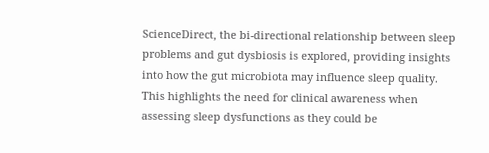ScienceDirect, the bi-directional relationship between sleep problems and gut dysbiosis is explored, providing insights into how the gut microbiota may influence sleep quality. This highlights the need for clinical awareness when assessing sleep dysfunctions as they could be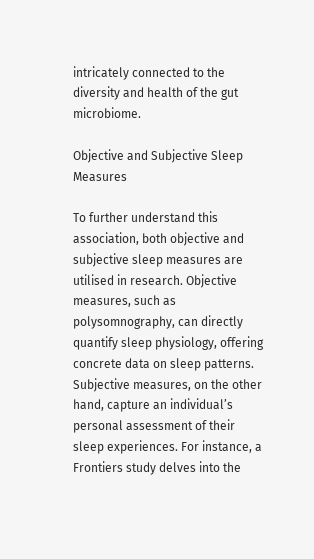intricately connected to the diversity and health of the gut microbiome.

Objective and Subjective Sleep Measures

To further understand this association, both objective and subjective sleep measures are utilised in research. Objective measures, such as polysomnography, can directly quantify sleep physiology, offering concrete data on sleep patterns. Subjective measures, on the other hand, capture an individual’s personal assessment of their sleep experiences. For instance, a Frontiers study delves into the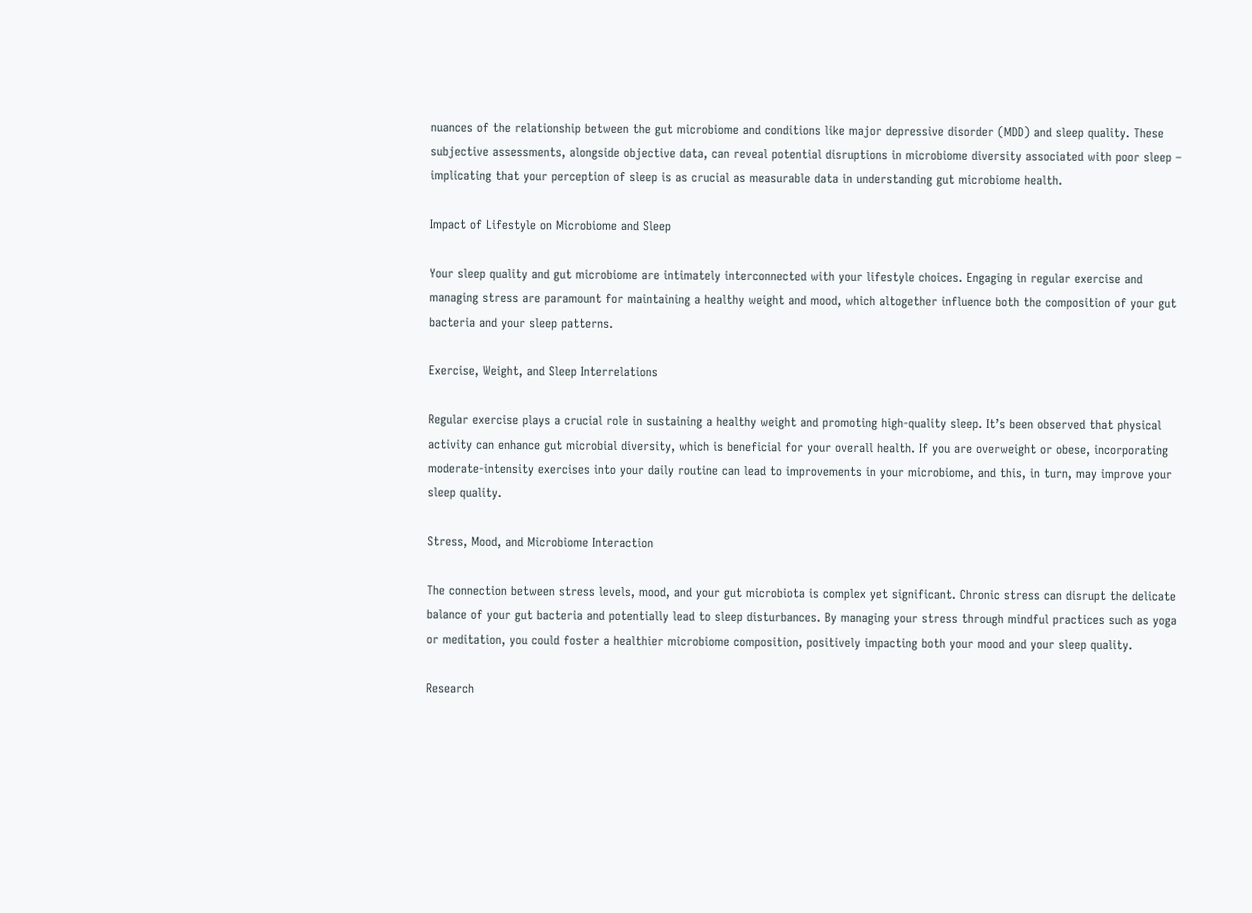nuances of the relationship between the gut microbiome and conditions like major depressive disorder (MDD) and sleep quality. These subjective assessments, alongside objective data, can reveal potential disruptions in microbiome diversity associated with poor sleep – implicating that your perception of sleep is as crucial as measurable data in understanding gut microbiome health.

Impact of Lifestyle on Microbiome and Sleep

Your sleep quality and gut microbiome are intimately interconnected with your lifestyle choices. Engaging in regular exercise and managing stress are paramount for maintaining a healthy weight and mood, which altogether influence both the composition of your gut bacteria and your sleep patterns.

Exercise, Weight, and Sleep Interrelations

Regular exercise plays a crucial role in sustaining a healthy weight and promoting high-quality sleep. It’s been observed that physical activity can enhance gut microbial diversity, which is beneficial for your overall health. If you are overweight or obese, incorporating moderate-intensity exercises into your daily routine can lead to improvements in your microbiome, and this, in turn, may improve your sleep quality.

Stress, Mood, and Microbiome Interaction

The connection between stress levels, mood, and your gut microbiota is complex yet significant. Chronic stress can disrupt the delicate balance of your gut bacteria and potentially lead to sleep disturbances. By managing your stress through mindful practices such as yoga or meditation, you could foster a healthier microbiome composition, positively impacting both your mood and your sleep quality.

Research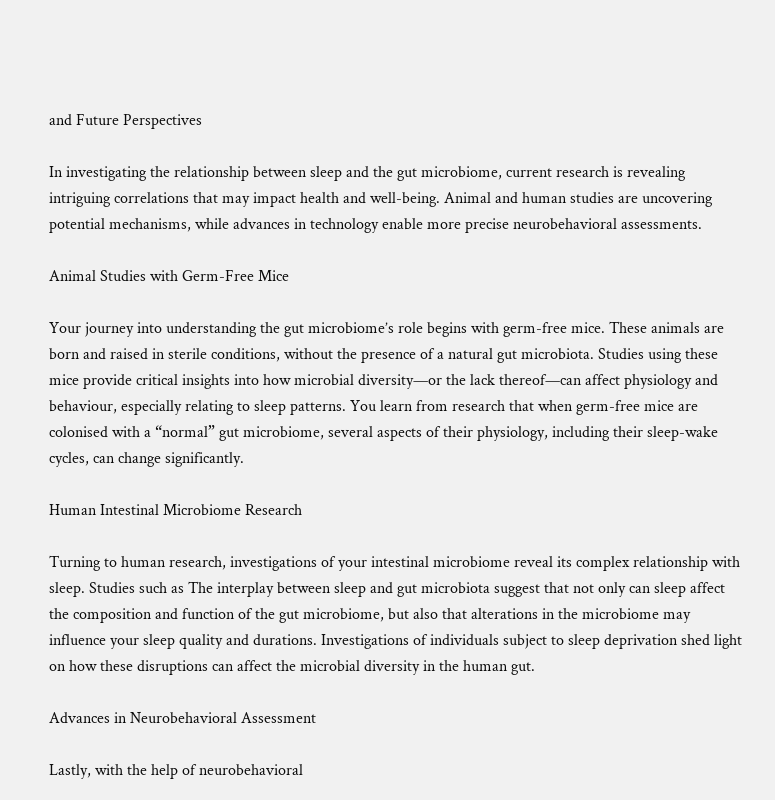and Future Perspectives

In investigating the relationship between sleep and the gut microbiome, current research is revealing intriguing correlations that may impact health and well-being. Animal and human studies are uncovering potential mechanisms, while advances in technology enable more precise neurobehavioral assessments.

Animal Studies with Germ-Free Mice

Your journey into understanding the gut microbiome’s role begins with germ-free mice. These animals are born and raised in sterile conditions, without the presence of a natural gut microbiota. Studies using these mice provide critical insights into how microbial diversity—or the lack thereof—can affect physiology and behaviour, especially relating to sleep patterns. You learn from research that when germ-free mice are colonised with a “normal” gut microbiome, several aspects of their physiology, including their sleep-wake cycles, can change significantly.

Human Intestinal Microbiome Research

Turning to human research, investigations of your intestinal microbiome reveal its complex relationship with sleep. Studies such as The interplay between sleep and gut microbiota suggest that not only can sleep affect the composition and function of the gut microbiome, but also that alterations in the microbiome may influence your sleep quality and durations. Investigations of individuals subject to sleep deprivation shed light on how these disruptions can affect the microbial diversity in the human gut.

Advances in Neurobehavioral Assessment

Lastly, with the help of neurobehavioral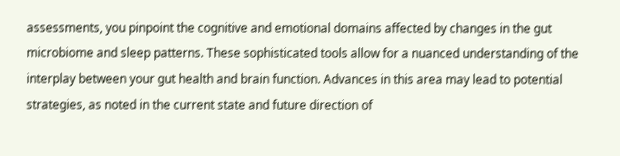assessments, you pinpoint the cognitive and emotional domains affected by changes in the gut microbiome and sleep patterns. These sophisticated tools allow for a nuanced understanding of the interplay between your gut health and brain function. Advances in this area may lead to potential strategies, as noted in the current state and future direction of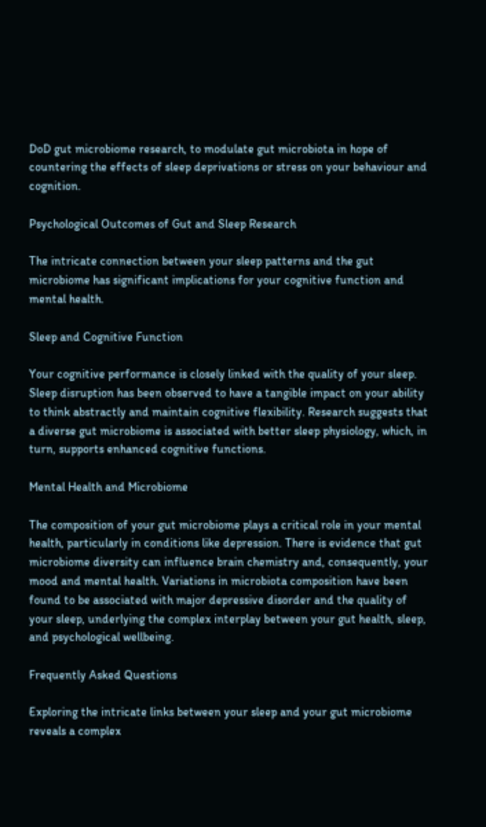DoD gut microbiome research, to modulate gut microbiota in hope of countering the effects of sleep deprivations or stress on your behaviour and cognition.

Psychological Outcomes of Gut and Sleep Research

The intricate connection between your sleep patterns and the gut microbiome has significant implications for your cognitive function and mental health.

Sleep and Cognitive Function

Your cognitive performance is closely linked with the quality of your sleep. Sleep disruption has been observed to have a tangible impact on your ability to think abstractly and maintain cognitive flexibility. Research suggests that a diverse gut microbiome is associated with better sleep physiology, which, in turn, supports enhanced cognitive functions.

Mental Health and Microbiome

The composition of your gut microbiome plays a critical role in your mental health, particularly in conditions like depression. There is evidence that gut microbiome diversity can influence brain chemistry and, consequently, your mood and mental health. Variations in microbiota composition have been found to be associated with major depressive disorder and the quality of your sleep, underlying the complex interplay between your gut health, sleep, and psychological wellbeing.

Frequently Asked Questions

Exploring the intricate links between your sleep and your gut microbiome reveals a complex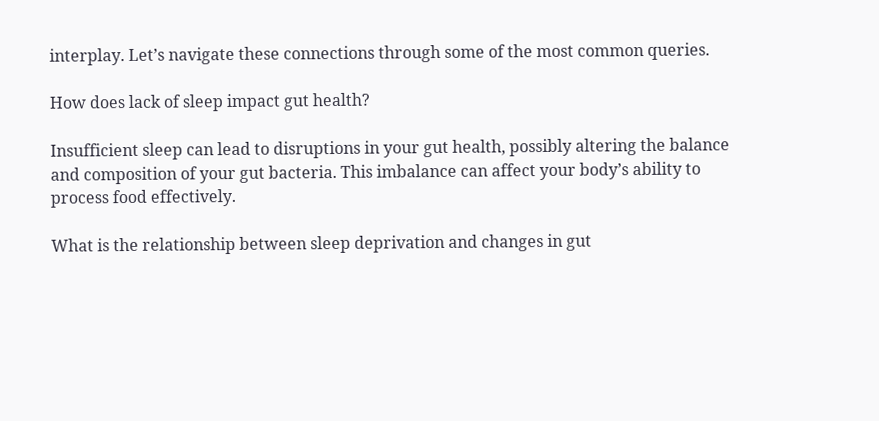interplay. Let’s navigate these connections through some of the most common queries.

How does lack of sleep impact gut health?

Insufficient sleep can lead to disruptions in your gut health, possibly altering the balance and composition of your gut bacteria. This imbalance can affect your body’s ability to process food effectively.

What is the relationship between sleep deprivation and changes in gut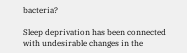bacteria?

Sleep deprivation has been connected with undesirable changes in the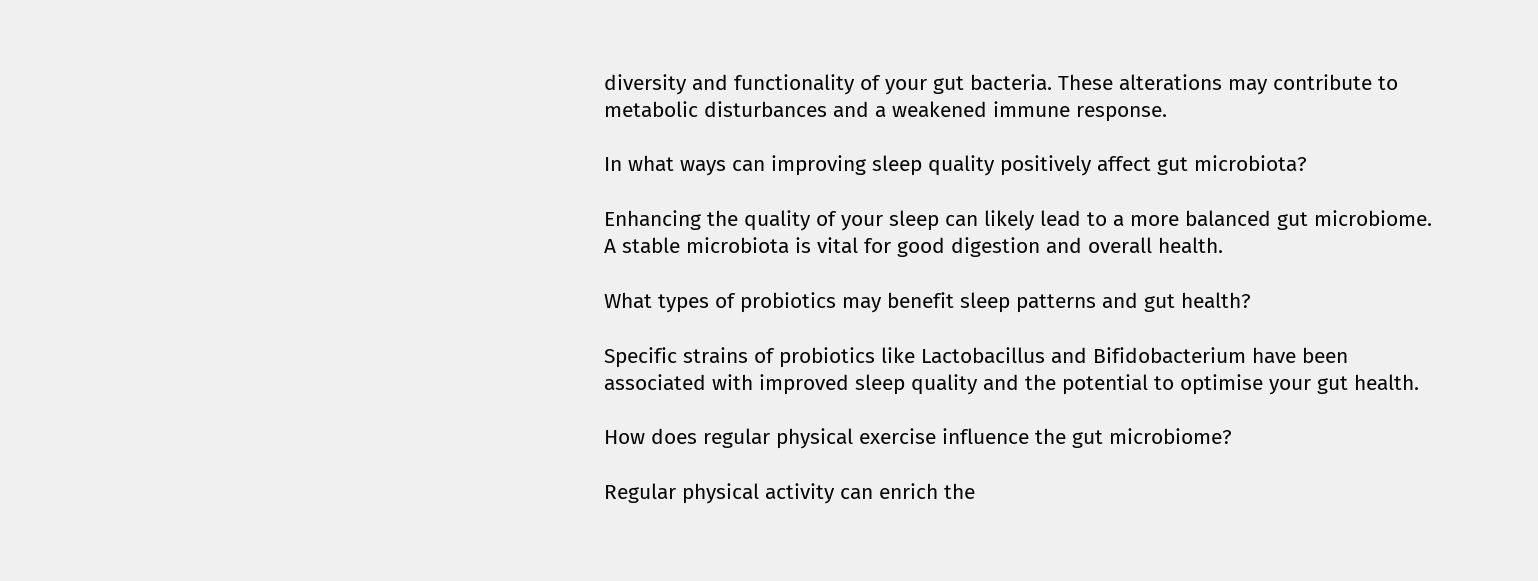diversity and functionality of your gut bacteria. These alterations may contribute to metabolic disturbances and a weakened immune response.

In what ways can improving sleep quality positively affect gut microbiota?

Enhancing the quality of your sleep can likely lead to a more balanced gut microbiome. A stable microbiota is vital for good digestion and overall health.

What types of probiotics may benefit sleep patterns and gut health?

Specific strains of probiotics like Lactobacillus and Bifidobacterium have been associated with improved sleep quality and the potential to optimise your gut health.

How does regular physical exercise influence the gut microbiome?

Regular physical activity can enrich the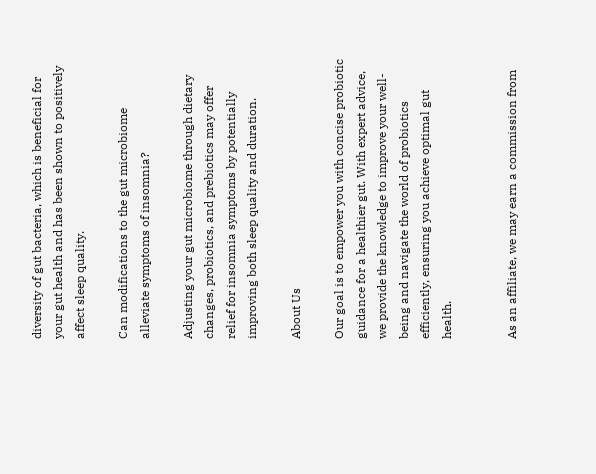diversity of gut bacteria, which is beneficial for your gut health and has been shown to positively affect sleep quality.

Can modifications to the gut microbiome alleviate symptoms of insomnia?

Adjusting your gut microbiome through dietary changes, probiotics, and prebiotics may offer relief for insomnia symptoms by potentially improving both sleep quality and duration.

About Us

Our goal is to empower you with concise probiotic guidance for a healthier gut. With expert advice, we provide the knowledge to improve your well-being and navigate the world of probiotics efficiently, ensuring you achieve optimal gut health.


As an affiliate, we may earn a commission from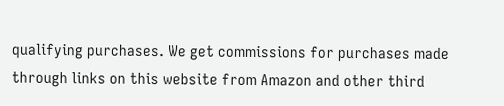qualifying purchases. We get commissions for purchases made through links on this website from Amazon and other third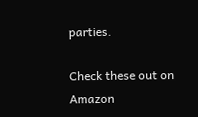parties.

Check these out on Amazon